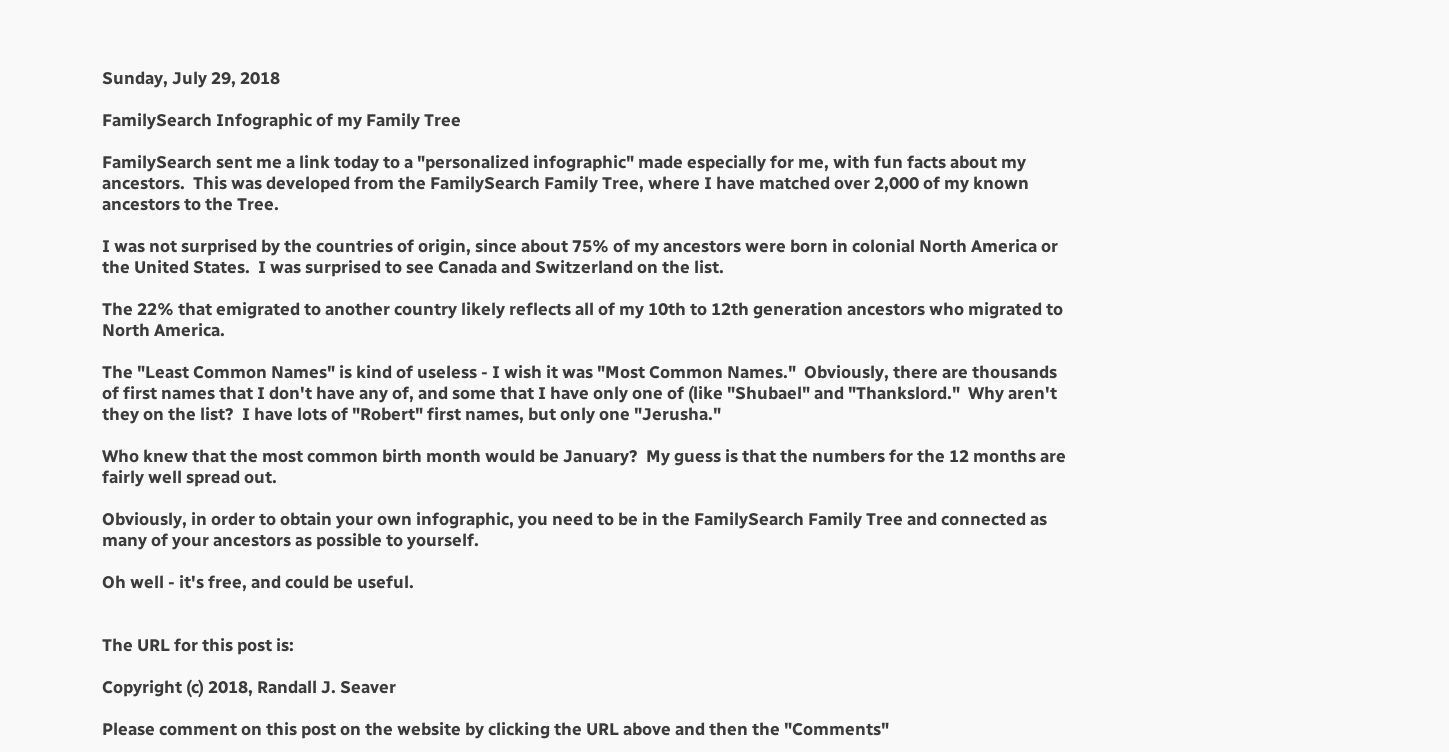Sunday, July 29, 2018

FamilySearch Infographic of my Family Tree

FamilySearch sent me a link today to a "personalized infographic" made especially for me, with fun facts about my ancestors.  This was developed from the FamilySearch Family Tree, where I have matched over 2,000 of my known ancestors to the Tree.

I was not surprised by the countries of origin, since about 75% of my ancestors were born in colonial North America or the United States.  I was surprised to see Canada and Switzerland on the list.

The 22% that emigrated to another country likely reflects all of my 10th to 12th generation ancestors who migrated to North America.

The "Least Common Names" is kind of useless - I wish it was "Most Common Names."  Obviously, there are thousands of first names that I don't have any of, and some that I have only one of (like "Shubael" and "Thankslord."  Why aren't they on the list?  I have lots of "Robert" first names, but only one "Jerusha."

Who knew that the most common birth month would be January?  My guess is that the numbers for the 12 months are fairly well spread out.

Obviously, in order to obtain your own infographic, you need to be in the FamilySearch Family Tree and connected as many of your ancestors as possible to yourself.

Oh well - it's free, and could be useful.


The URL for this post is:

Copyright (c) 2018, Randall J. Seaver

Please comment on this post on the website by clicking the URL above and then the "Comments"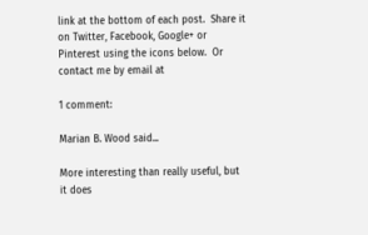link at the bottom of each post.  Share it on Twitter, Facebook, Google+ or Pinterest using the icons below.  Or contact me by email at

1 comment:

Marian B. Wood said...

More interesting than really useful, but it does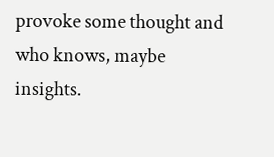provoke some thought and who knows, maybe insights.